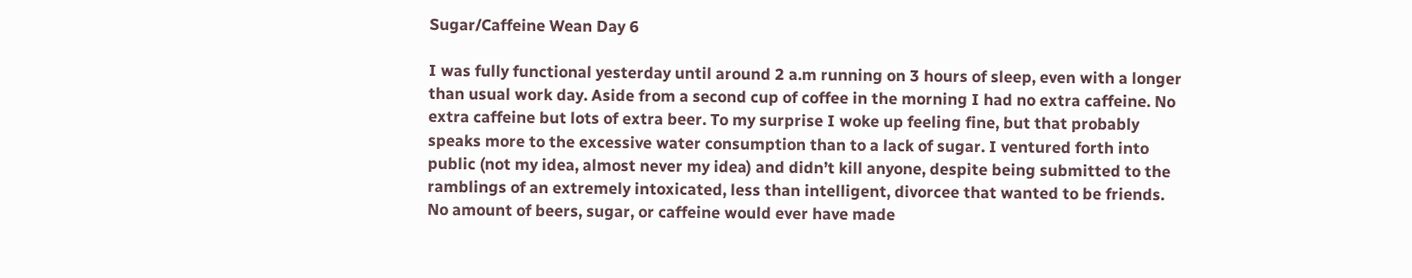Sugar/Caffeine Wean Day 6

I was fully functional yesterday until around 2 a.m running on 3 hours of sleep, even with a longer than usual work day. Aside from a second cup of coffee in the morning I had no extra caffeine. No extra caffeine but lots of extra beer. To my surprise I woke up feeling fine, but that probably speaks more to the excessive water consumption than to a lack of sugar. I ventured forth into public (not my idea, almost never my idea) and didn’t kill anyone, despite being submitted to the ramblings of an extremely intoxicated, less than intelligent, divorcee that wanted to be friends. No amount of beers, sugar, or caffeine would ever have made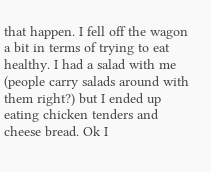that happen. I fell off the wagon a bit in terms of trying to eat healthy. I had a salad with me (people carry salads around with them right?) but I ended up eating chicken tenders and cheese bread. Ok I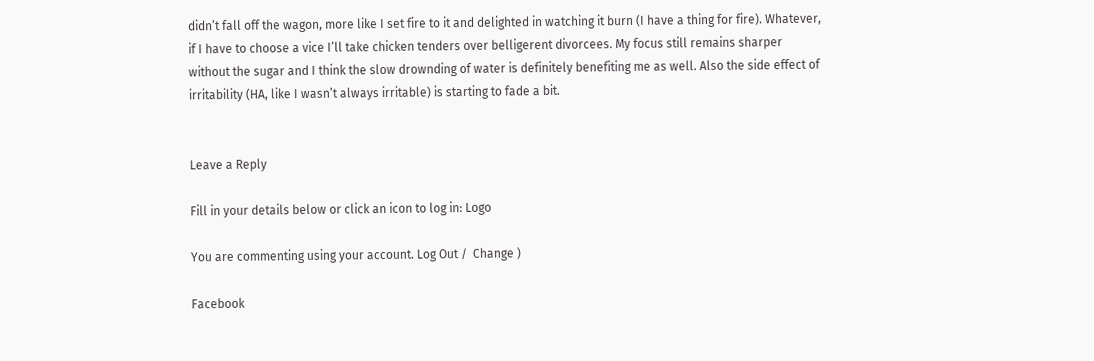didn’t fall off the wagon, more like I set fire to it and delighted in watching it burn (I have a thing for fire). Whatever, if I have to choose a vice I’ll take chicken tenders over belligerent divorcees. My focus still remains sharper without the sugar and I think the slow drownding of water is definitely benefiting me as well. Also the side effect of irritability (HA, like I wasn’t always irritable) is starting to fade a bit.


Leave a Reply

Fill in your details below or click an icon to log in: Logo

You are commenting using your account. Log Out /  Change )

Facebook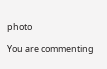photo

You are commenting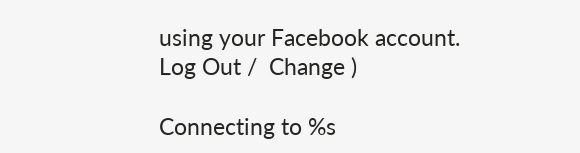using your Facebook account. Log Out /  Change )

Connecting to %s